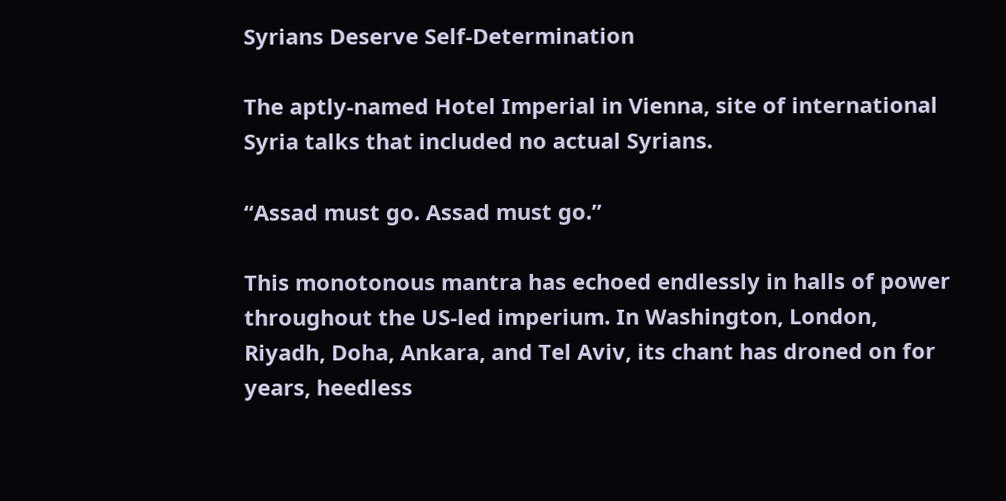Syrians Deserve Self-Determination

The aptly-named Hotel Imperial in Vienna, site of international Syria talks that included no actual Syrians.

“Assad must go. Assad must go.”

This monotonous mantra has echoed endlessly in halls of power throughout the US-led imperium. In Washington, London, Riyadh, Doha, Ankara, and Tel Aviv, its chant has droned on for years, heedless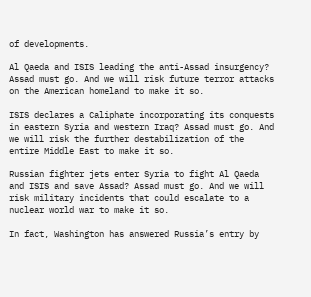of developments.

Al Qaeda and ISIS leading the anti-Assad insurgency? Assad must go. And we will risk future terror attacks on the American homeland to make it so.

ISIS declares a Caliphate incorporating its conquests in eastern Syria and western Iraq? Assad must go. And we will risk the further destabilization of the entire Middle East to make it so.

Russian fighter jets enter Syria to fight Al Qaeda and ISIS and save Assad? Assad must go. And we will risk military incidents that could escalate to a nuclear world war to make it so.

In fact, Washington has answered Russia’s entry by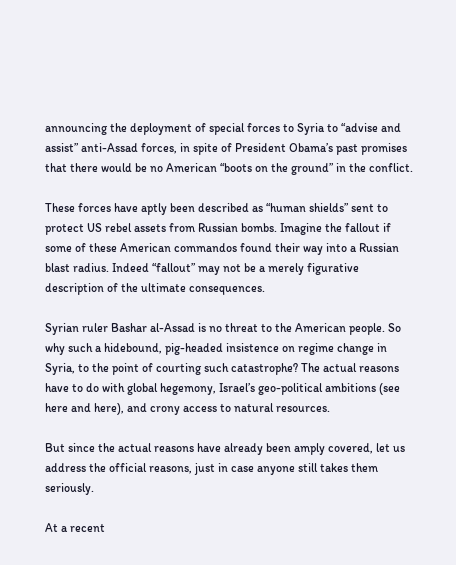announcing the deployment of special forces to Syria to “advise and assist” anti-Assad forces, in spite of President Obama’s past promises that there would be no American “boots on the ground” in the conflict.

These forces have aptly been described as “human shields” sent to protect US rebel assets from Russian bombs. Imagine the fallout if some of these American commandos found their way into a Russian blast radius. Indeed “fallout” may not be a merely figurative description of the ultimate consequences.

Syrian ruler Bashar al-Assad is no threat to the American people. So why such a hidebound, pig-headed insistence on regime change in Syria, to the point of courting such catastrophe? The actual reasons have to do with global hegemony, Israel’s geo-political ambitions (see here and here), and crony access to natural resources.

But since the actual reasons have already been amply covered, let us address the official reasons, just in case anyone still takes them seriously.

At a recent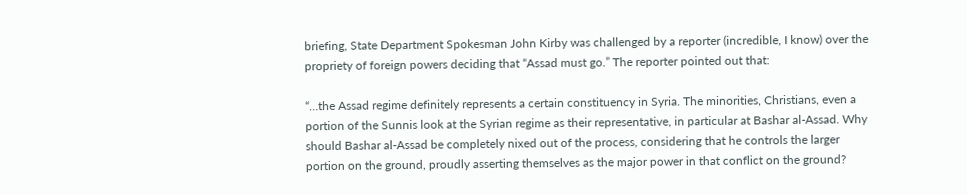briefing, State Department Spokesman John Kirby was challenged by a reporter (incredible, I know) over the propriety of foreign powers deciding that “Assad must go.” The reporter pointed out that:

“…the Assad regime definitely represents a certain constituency in Syria. The minorities, Christians, even a portion of the Sunnis look at the Syrian regime as their representative, in particular at Bashar al-Assad. Why should Bashar al-Assad be completely nixed out of the process, considering that he controls the larger portion on the ground, proudly asserting themselves as the major power in that conflict on the ground?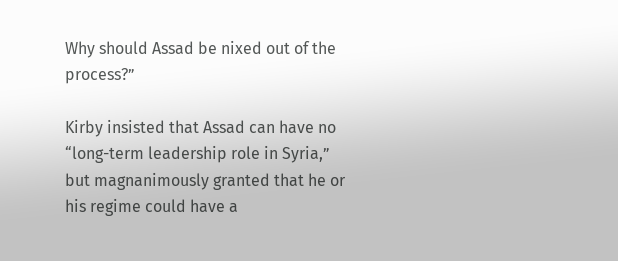Why should Assad be nixed out of the process?”

Kirby insisted that Assad can have no “long-term leadership role in Syria,” but magnanimously granted that he or his regime could have a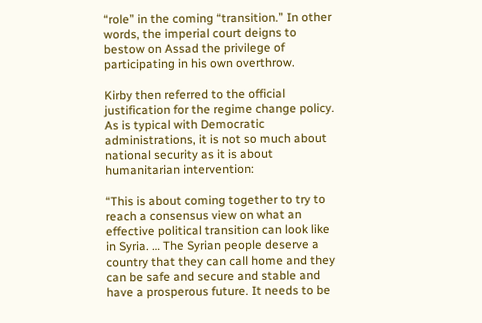“role” in the coming “transition.” In other words, the imperial court deigns to bestow on Assad the privilege of participating in his own overthrow.

Kirby then referred to the official justification for the regime change policy. As is typical with Democratic administrations, it is not so much about national security as it is about humanitarian intervention:

“This is about coming together to try to reach a consensus view on what an effective political transition can look like in Syria. … The Syrian people deserve a country that they can call home and they can be safe and secure and stable and have a prosperous future. It needs to be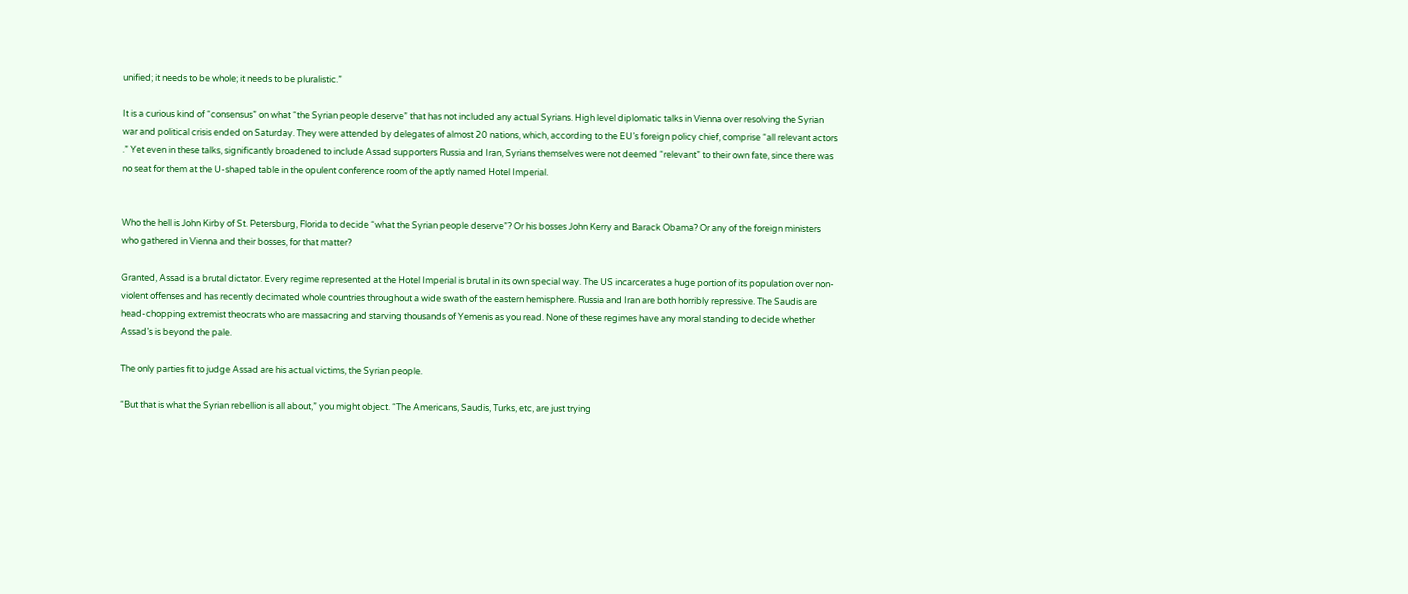unified; it needs to be whole; it needs to be pluralistic.”

It is a curious kind of “consensus” on what “the Syrian people deserve” that has not included any actual Syrians. High level diplomatic talks in Vienna over resolving the Syrian war and political crisis ended on Saturday. They were attended by delegates of almost 20 nations, which, according to the EU’s foreign policy chief, comprise “all relevant actors .” Yet even in these talks, significantly broadened to include Assad supporters Russia and Iran, Syrians themselves were not deemed “relevant” to their own fate, since there was no seat for them at the U-shaped table in the opulent conference room of the aptly named Hotel Imperial.


Who the hell is John Kirby of St. Petersburg, Florida to decide “what the Syrian people deserve”? Or his bosses John Kerry and Barack Obama? Or any of the foreign ministers who gathered in Vienna and their bosses, for that matter?

Granted, Assad is a brutal dictator. Every regime represented at the Hotel Imperial is brutal in its own special way. The US incarcerates a huge portion of its population over non-violent offenses and has recently decimated whole countries throughout a wide swath of the eastern hemisphere. Russia and Iran are both horribly repressive. The Saudis are head-chopping extremist theocrats who are massacring and starving thousands of Yemenis as you read. None of these regimes have any moral standing to decide whether Assad’s is beyond the pale.

The only parties fit to judge Assad are his actual victims, the Syrian people.

“But that is what the Syrian rebellion is all about,” you might object. “The Americans, Saudis, Turks, etc, are just trying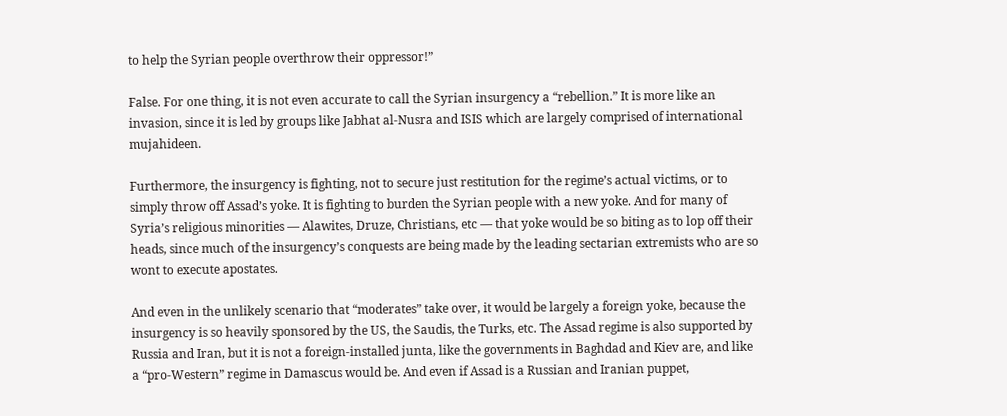to help the Syrian people overthrow their oppressor!”

False. For one thing, it is not even accurate to call the Syrian insurgency a “rebellion.” It is more like an invasion, since it is led by groups like Jabhat al-Nusra and ISIS which are largely comprised of international mujahideen.

Furthermore, the insurgency is fighting, not to secure just restitution for the regime’s actual victims, or to simply throw off Assad’s yoke. It is fighting to burden the Syrian people with a new yoke. And for many of Syria’s religious minorities — Alawites, Druze, Christians, etc — that yoke would be so biting as to lop off their heads, since much of the insurgency’s conquests are being made by the leading sectarian extremists who are so wont to execute apostates.

And even in the unlikely scenario that “moderates” take over, it would be largely a foreign yoke, because the insurgency is so heavily sponsored by the US, the Saudis, the Turks, etc. The Assad regime is also supported by Russia and Iran, but it is not a foreign-installed junta, like the governments in Baghdad and Kiev are, and like a “pro-Western” regime in Damascus would be. And even if Assad is a Russian and Iranian puppet,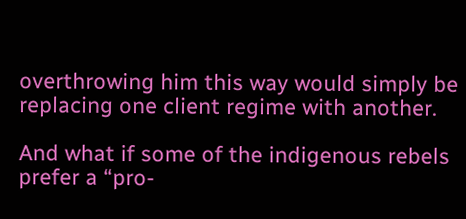overthrowing him this way would simply be replacing one client regime with another.

And what if some of the indigenous rebels prefer a “pro-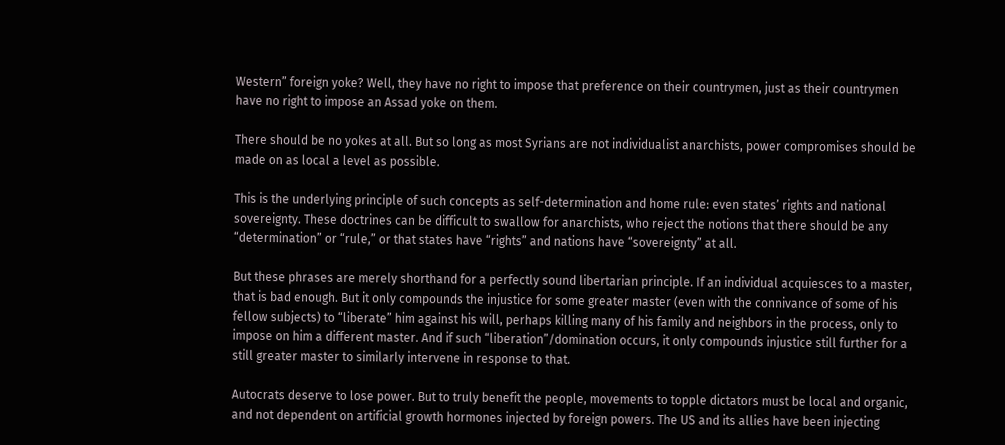Western” foreign yoke? Well, they have no right to impose that preference on their countrymen, just as their countrymen have no right to impose an Assad yoke on them.

There should be no yokes at all. But so long as most Syrians are not individualist anarchists, power compromises should be made on as local a level as possible.

This is the underlying principle of such concepts as self-determination and home rule: even states’ rights and national sovereignty. These doctrines can be difficult to swallow for anarchists, who reject the notions that there should be any “determination” or “rule,” or that states have “rights” and nations have “sovereignty” at all.

But these phrases are merely shorthand for a perfectly sound libertarian principle. If an individual acquiesces to a master, that is bad enough. But it only compounds the injustice for some greater master (even with the connivance of some of his fellow subjects) to “liberate” him against his will, perhaps killing many of his family and neighbors in the process, only to impose on him a different master. And if such “liberation”/domination occurs, it only compounds injustice still further for a still greater master to similarly intervene in response to that.

Autocrats deserve to lose power. But to truly benefit the people, movements to topple dictators must be local and organic, and not dependent on artificial growth hormones injected by foreign powers. The US and its allies have been injecting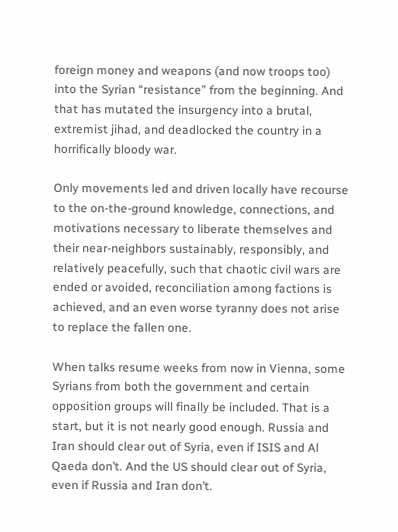foreign money and weapons (and now troops too) into the Syrian “resistance” from the beginning. And that has mutated the insurgency into a brutal, extremist jihad, and deadlocked the country in a horrifically bloody war.

Only movements led and driven locally have recourse to the on-the-ground knowledge, connections, and motivations necessary to liberate themselves and their near-neighbors sustainably, responsibly, and relatively peacefully, such that chaotic civil wars are ended or avoided, reconciliation among factions is achieved, and an even worse tyranny does not arise to replace the fallen one.

When talks resume weeks from now in Vienna, some Syrians from both the government and certain opposition groups will finally be included. That is a start, but it is not nearly good enough. Russia and Iran should clear out of Syria, even if ISIS and Al Qaeda don’t. And the US should clear out of Syria, even if Russia and Iran don’t.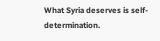What Syria deserves is self-determination.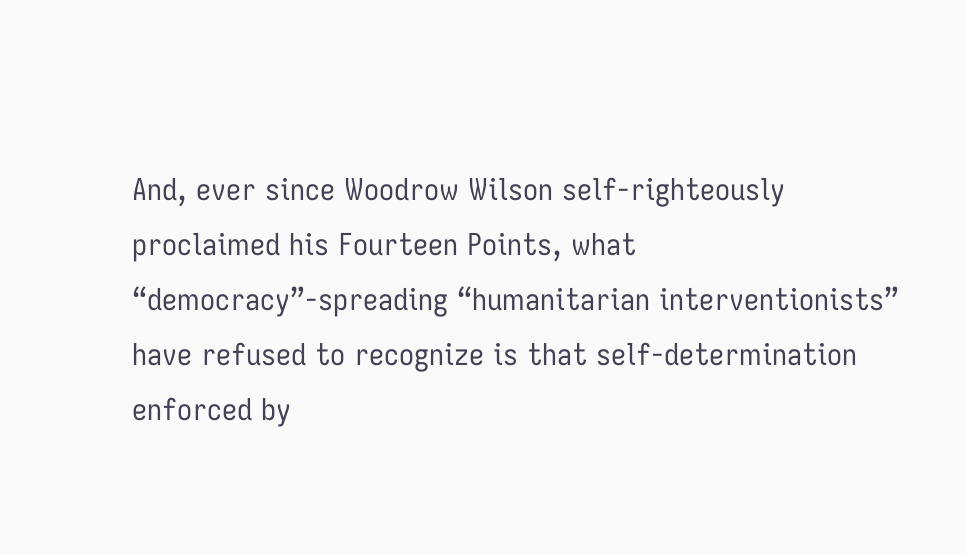And, ever since Woodrow Wilson self-righteously proclaimed his Fourteen Points, what “democracy”-spreading “humanitarian interventionists” have refused to recognize is that self-determination enforced by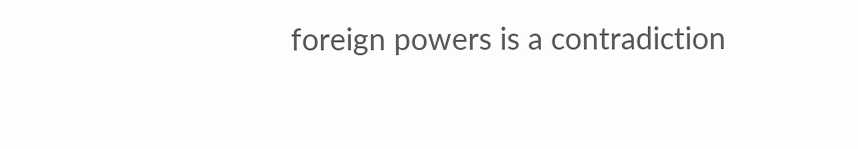foreign powers is a contradiction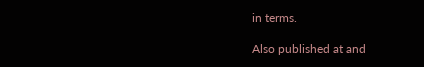in terms.

Also published at and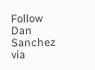Follow Dan Sanchez via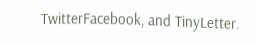TwitterFacebook, and TinyLetter.